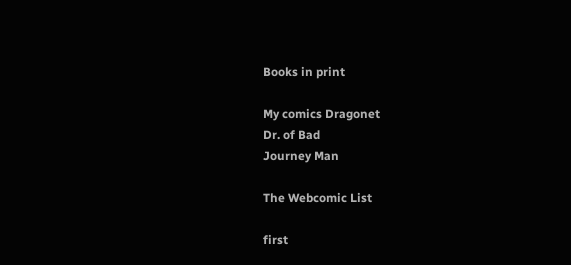Books in print

My comics Dragonet
Dr. of Bad
Journey Man

The Webcomic List

first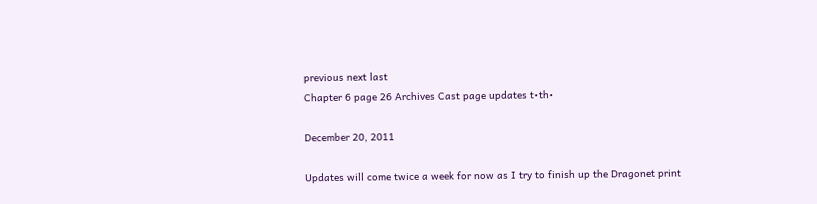previous next last
Chapter 6 page 26 Archives Cast page updates t•th•

December 20, 2011

Updates will come twice a week for now as I try to finish up the Dragonet print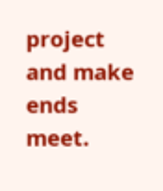project and make ends meet.